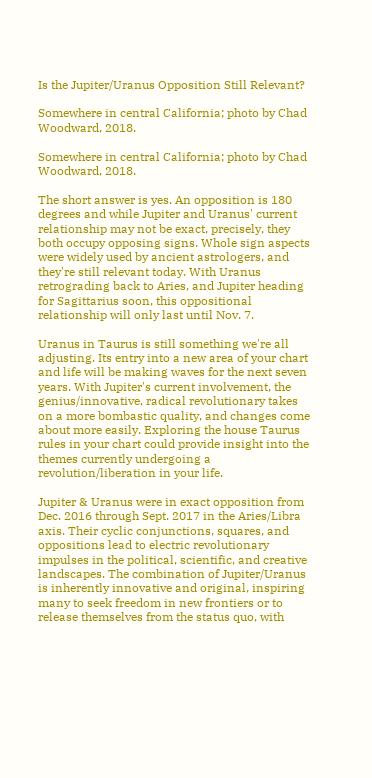Is the Jupiter/Uranus Opposition Still Relevant?

Somewhere in central California; photo by Chad Woodward, 2018.

Somewhere in central California; photo by Chad Woodward, 2018.

The short answer is yes. An opposition is 180 degrees and while Jupiter and Uranus' current relationship may not be exact, precisely, they both occupy opposing signs. Whole sign aspects were widely used by ancient astrologers, and they're still relevant today. With Uranus retrograding back to Aries, and Jupiter heading for Sagittarius soon, this oppositional relationship will only last until Nov. 7.

Uranus in Taurus is still something we're all adjusting. Its entry into a new area of your chart and life will be making waves for the next seven years. With Jupiter's current involvement, the genius/innovative, radical revolutionary takes on a more bombastic quality, and changes come about more easily. Exploring the house Taurus rules in your chart could provide insight into the themes currently undergoing a revolution/liberation in your life.

Jupiter & Uranus were in exact opposition from Dec. 2016 through Sept. 2017 in the Aries/Libra axis. Their cyclic conjunctions, squares, and oppositions lead to electric revolutionary impulses in the political, scientific, and creative landscapes. The combination of Jupiter/Uranus is inherently innovative and original, inspiring many to seek freedom in new frontiers or to release themselves from the status quo, with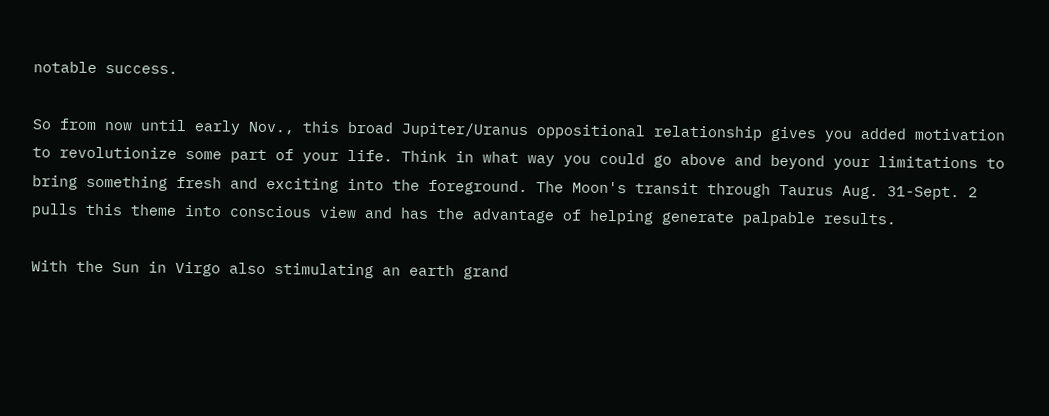notable success.

So from now until early Nov., this broad Jupiter/Uranus oppositional relationship gives you added motivation to revolutionize some part of your life. Think in what way you could go above and beyond your limitations to bring something fresh and exciting into the foreground. The Moon's transit through Taurus Aug. 31-Sept. 2 pulls this theme into conscious view and has the advantage of helping generate palpable results.

With the Sun in Virgo also stimulating an earth grand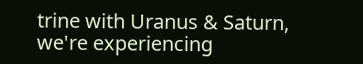trine with Uranus & Saturn, we're experiencing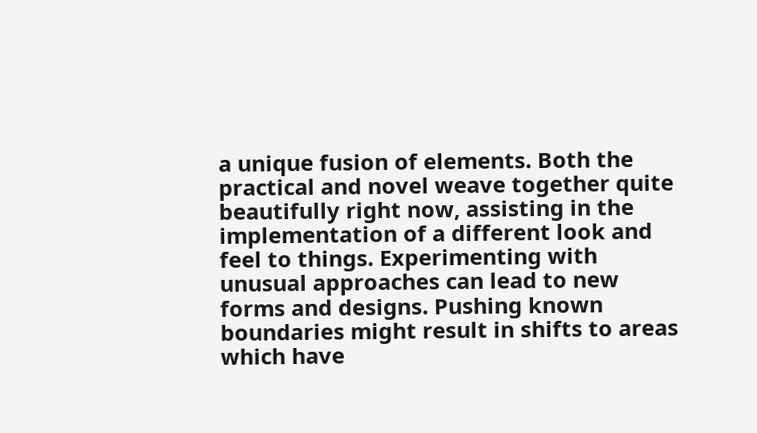a unique fusion of elements. Both the practical and novel weave together quite beautifully right now, assisting in the implementation of a different look and feel to things. Experimenting with unusual approaches can lead to new forms and designs. Pushing known boundaries might result in shifts to areas which have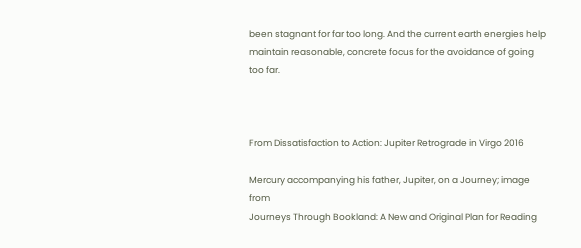been stagnant for far too long. And the current earth energies help maintain reasonable, concrete focus for the avoidance of going too far.



From Dissatisfaction to Action: Jupiter Retrograde in Virgo 2016

Mercury accompanying his father, Jupiter, on a Journey; image from
Journeys Through Bookland: A New and Original Plan for Reading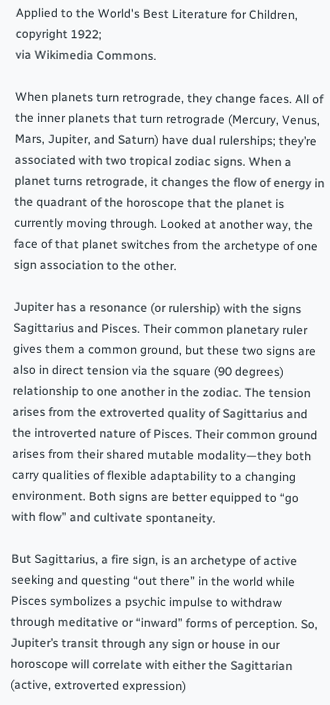Applied to the World's Best Literature for Children, copyright 1922;
via Wikimedia Commons.

When planets turn retrograde, they change faces. All of the inner planets that turn retrograde (Mercury, Venus, Mars, Jupiter, and Saturn) have dual rulerships; they’re associated with two tropical zodiac signs. When a planet turns retrograde, it changes the flow of energy in the quadrant of the horoscope that the planet is currently moving through. Looked at another way, the face of that planet switches from the archetype of one sign association to the other.

Jupiter has a resonance (or rulership) with the signs Sagittarius and Pisces. Their common planetary ruler gives them a common ground, but these two signs are also in direct tension via the square (90 degrees) relationship to one another in the zodiac. The tension arises from the extroverted quality of Sagittarius and the introverted nature of Pisces. Their common ground arises from their shared mutable modality—they both carry qualities of flexible adaptability to a changing environment. Both signs are better equipped to “go with flow” and cultivate spontaneity.

But Sagittarius, a fire sign, is an archetype of active seeking and questing “out there” in the world while Pisces symbolizes a psychic impulse to withdraw through meditative or “inward” forms of perception. So, Jupiter’s transit through any sign or house in our horoscope will correlate with either the Sagittarian (active, extroverted expression)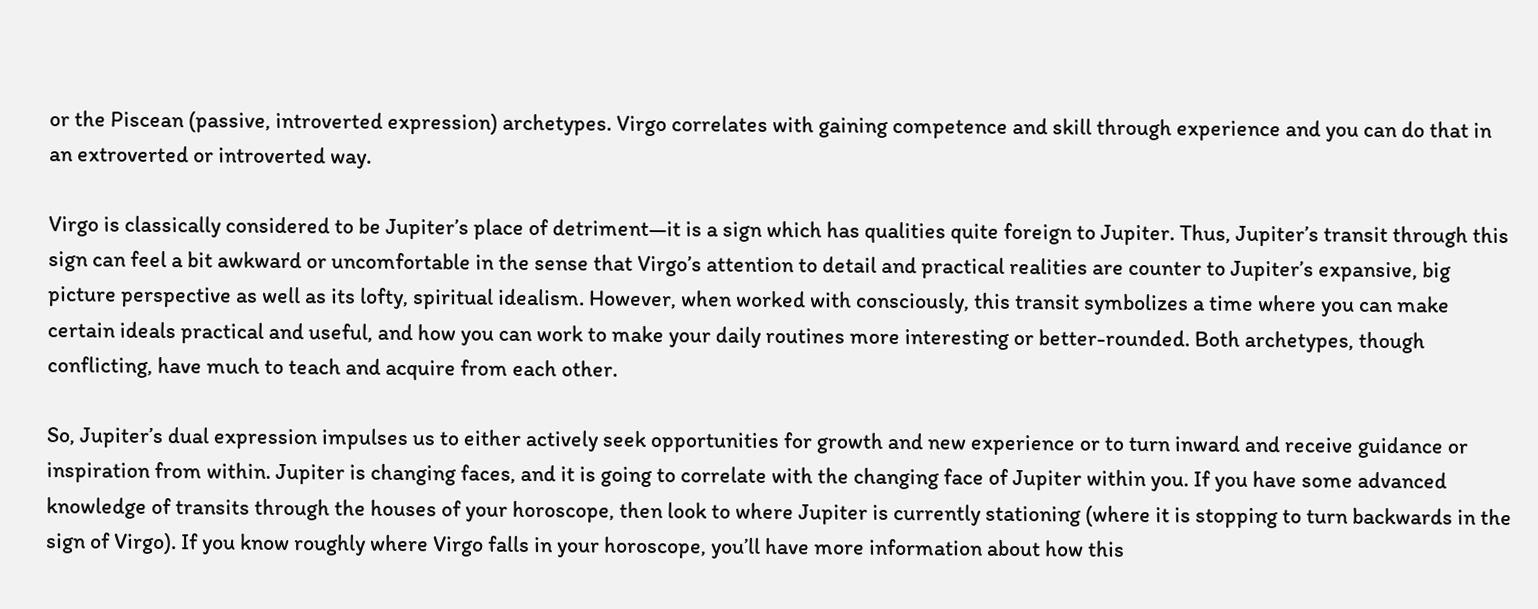or the Piscean (passive, introverted expression) archetypes. Virgo correlates with gaining competence and skill through experience and you can do that in an extroverted or introverted way.

Virgo is classically considered to be Jupiter’s place of detriment—it is a sign which has qualities quite foreign to Jupiter. Thus, Jupiter’s transit through this sign can feel a bit awkward or uncomfortable in the sense that Virgo’s attention to detail and practical realities are counter to Jupiter’s expansive, big picture perspective as well as its lofty, spiritual idealism. However, when worked with consciously, this transit symbolizes a time where you can make certain ideals practical and useful, and how you can work to make your daily routines more interesting or better-rounded. Both archetypes, though conflicting, have much to teach and acquire from each other.

So, Jupiter’s dual expression impulses us to either actively seek opportunities for growth and new experience or to turn inward and receive guidance or inspiration from within. Jupiter is changing faces, and it is going to correlate with the changing face of Jupiter within you. If you have some advanced knowledge of transits through the houses of your horoscope, then look to where Jupiter is currently stationing (where it is stopping to turn backwards in the sign of Virgo). If you know roughly where Virgo falls in your horoscope, you’ll have more information about how this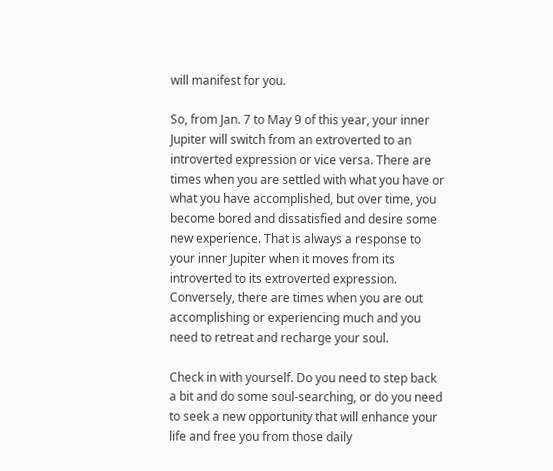will manifest for you.

So, from Jan. 7 to May 9 of this year, your inner Jupiter will switch from an extroverted to an introverted expression or vice versa. There are times when you are settled with what you have or what you have accomplished, but over time, you become bored and dissatisfied and desire some new experience. That is always a response to your inner Jupiter when it moves from its introverted to its extroverted expression. Conversely, there are times when you are out accomplishing or experiencing much and you need to retreat and recharge your soul.

Check in with yourself. Do you need to step back a bit and do some soul-searching, or do you need to seek a new opportunity that will enhance your life and free you from those daily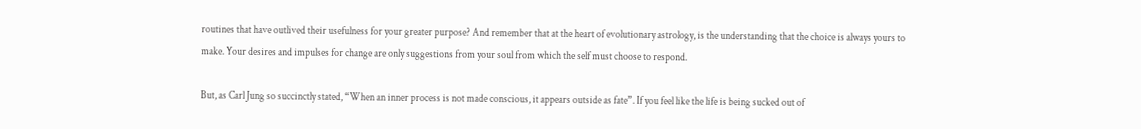routines that have outlived their usefulness for your greater purpose? And remember that at the heart of evolutionary astrology, is the understanding that the choice is always yours to make. Your desires and impulses for change are only suggestions from your soul from which the self must choose to respond.

But, as Carl Jung so succinctly stated, “When an inner process is not made conscious, it appears outside as fate”. If you feel like the life is being sucked out of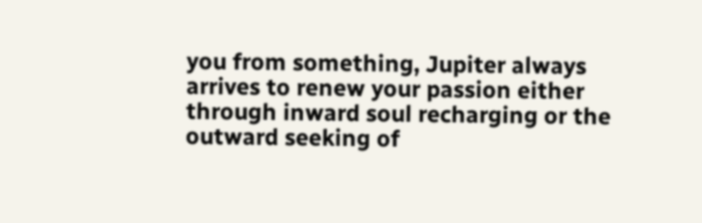you from something, Jupiter always arrives to renew your passion either through inward soul recharging or the outward seeking of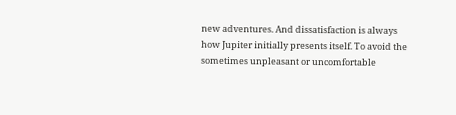new adventures. And dissatisfaction is always how Jupiter initially presents itself. To avoid the sometimes unpleasant or uncomfortable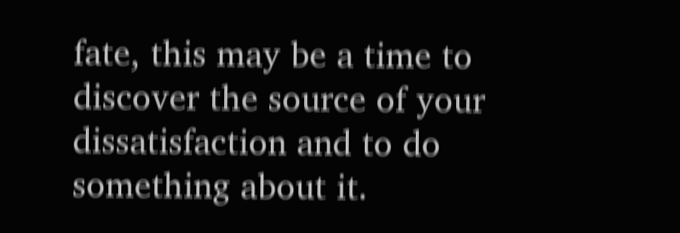fate, this may be a time to discover the source of your dissatisfaction and to do something about it.